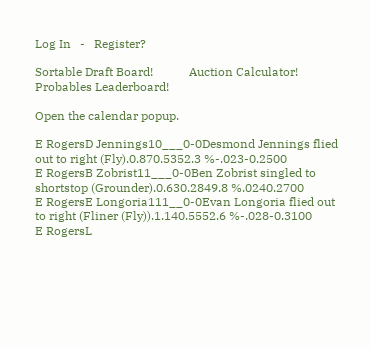Log In   -   Register?

Sortable Draft Board!            Auction Calculator!            Probables Leaderboard!

Open the calendar popup.

E RogersD Jennings10___0-0Desmond Jennings flied out to right (Fly).0.870.5352.3 %-.023-0.2500
E RogersB Zobrist11___0-0Ben Zobrist singled to shortstop (Grounder).0.630.2849.8 %.0240.2700
E RogersE Longoria111__0-0Evan Longoria flied out to right (Fliner (Fly)).1.140.5552.6 %-.028-0.3100
E RogersL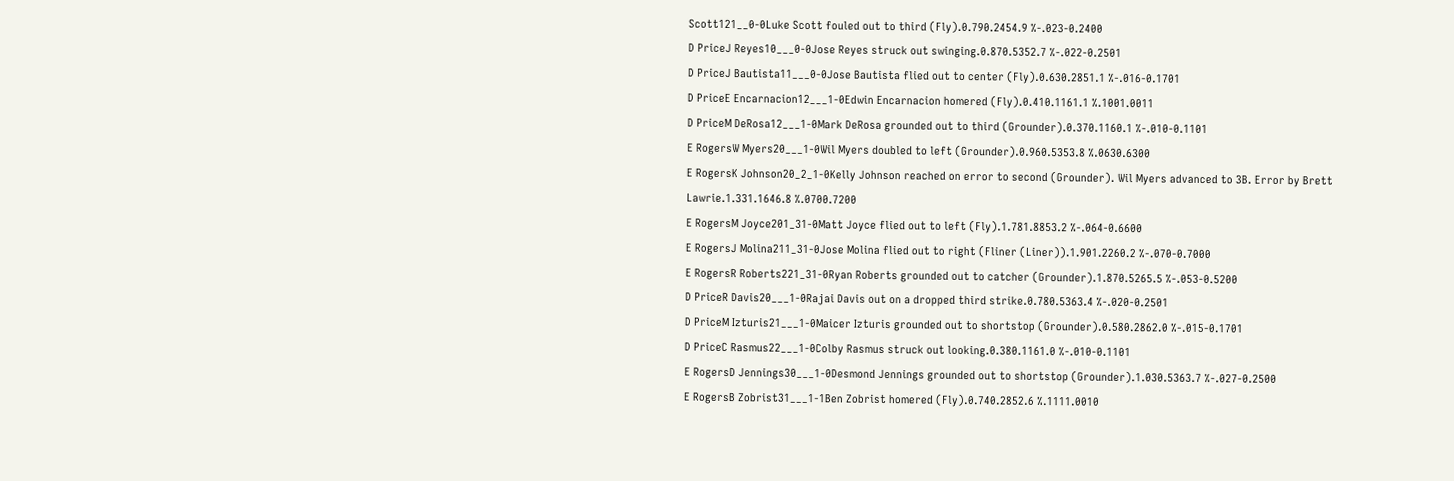Scott121__0-0Luke Scott fouled out to third (Fly).0.790.2454.9 %-.023-0.2400
D PriceJ Reyes10___0-0Jose Reyes struck out swinging.0.870.5352.7 %-.022-0.2501
D PriceJ Bautista11___0-0Jose Bautista flied out to center (Fly).0.630.2851.1 %-.016-0.1701
D PriceE Encarnacion12___1-0Edwin Encarnacion homered (Fly).0.410.1161.1 %.1001.0011
D PriceM DeRosa12___1-0Mark DeRosa grounded out to third (Grounder).0.370.1160.1 %-.010-0.1101
E RogersW Myers20___1-0Wil Myers doubled to left (Grounder).0.960.5353.8 %.0630.6300
E RogersK Johnson20_2_1-0Kelly Johnson reached on error to second (Grounder). Wil Myers advanced to 3B. Error by Brett Lawrie.1.331.1646.8 %.0700.7200
E RogersM Joyce201_31-0Matt Joyce flied out to left (Fly).1.781.8853.2 %-.064-0.6600
E RogersJ Molina211_31-0Jose Molina flied out to right (Fliner (Liner)).1.901.2260.2 %-.070-0.7000
E RogersR Roberts221_31-0Ryan Roberts grounded out to catcher (Grounder).1.870.5265.5 %-.053-0.5200
D PriceR Davis20___1-0Rajai Davis out on a dropped third strike.0.780.5363.4 %-.020-0.2501
D PriceM Izturis21___1-0Maicer Izturis grounded out to shortstop (Grounder).0.580.2862.0 %-.015-0.1701
D PriceC Rasmus22___1-0Colby Rasmus struck out looking.0.380.1161.0 %-.010-0.1101
E RogersD Jennings30___1-0Desmond Jennings grounded out to shortstop (Grounder).1.030.5363.7 %-.027-0.2500
E RogersB Zobrist31___1-1Ben Zobrist homered (Fly).0.740.2852.6 %.1111.0010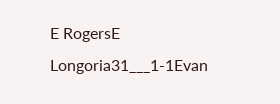E RogersE Longoria31___1-1Evan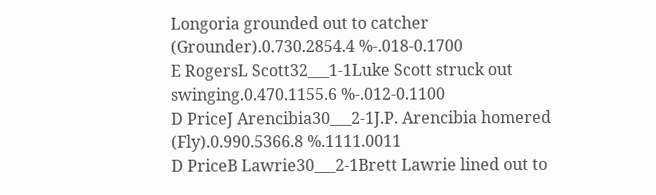Longoria grounded out to catcher (Grounder).0.730.2854.4 %-.018-0.1700
E RogersL Scott32___1-1Luke Scott struck out swinging.0.470.1155.6 %-.012-0.1100
D PriceJ Arencibia30___2-1J.P. Arencibia homered (Fly).0.990.5366.8 %.1111.0011
D PriceB Lawrie30___2-1Brett Lawrie lined out to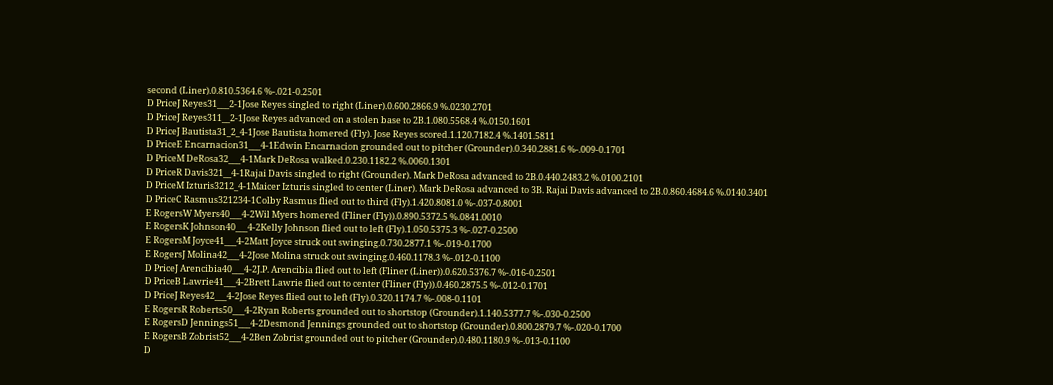second (Liner).0.810.5364.6 %-.021-0.2501
D PriceJ Reyes31___2-1Jose Reyes singled to right (Liner).0.600.2866.9 %.0230.2701
D PriceJ Reyes311__2-1Jose Reyes advanced on a stolen base to 2B.1.080.5568.4 %.0150.1601
D PriceJ Bautista31_2_4-1Jose Bautista homered (Fly). Jose Reyes scored.1.120.7182.4 %.1401.5811
D PriceE Encarnacion31___4-1Edwin Encarnacion grounded out to pitcher (Grounder).0.340.2881.6 %-.009-0.1701
D PriceM DeRosa32___4-1Mark DeRosa walked.0.230.1182.2 %.0060.1301
D PriceR Davis321__4-1Rajai Davis singled to right (Grounder). Mark DeRosa advanced to 2B.0.440.2483.2 %.0100.2101
D PriceM Izturis3212_4-1Maicer Izturis singled to center (Liner). Mark DeRosa advanced to 3B. Rajai Davis advanced to 2B.0.860.4684.6 %.0140.3401
D PriceC Rasmus321234-1Colby Rasmus flied out to third (Fly).1.420.8081.0 %-.037-0.8001
E RogersW Myers40___4-2Wil Myers homered (Fliner (Fly)).0.890.5372.5 %.0841.0010
E RogersK Johnson40___4-2Kelly Johnson flied out to left (Fly).1.050.5375.3 %-.027-0.2500
E RogersM Joyce41___4-2Matt Joyce struck out swinging.0.730.2877.1 %-.019-0.1700
E RogersJ Molina42___4-2Jose Molina struck out swinging.0.460.1178.3 %-.012-0.1100
D PriceJ Arencibia40___4-2J.P. Arencibia flied out to left (Fliner (Liner)).0.620.5376.7 %-.016-0.2501
D PriceB Lawrie41___4-2Brett Lawrie flied out to center (Fliner (Fly)).0.460.2875.5 %-.012-0.1701
D PriceJ Reyes42___4-2Jose Reyes flied out to left (Fly).0.320.1174.7 %-.008-0.1101
E RogersR Roberts50___4-2Ryan Roberts grounded out to shortstop (Grounder).1.140.5377.7 %-.030-0.2500
E RogersD Jennings51___4-2Desmond Jennings grounded out to shortstop (Grounder).0.800.2879.7 %-.020-0.1700
E RogersB Zobrist52___4-2Ben Zobrist grounded out to pitcher (Grounder).0.480.1180.9 %-.013-0.1100
D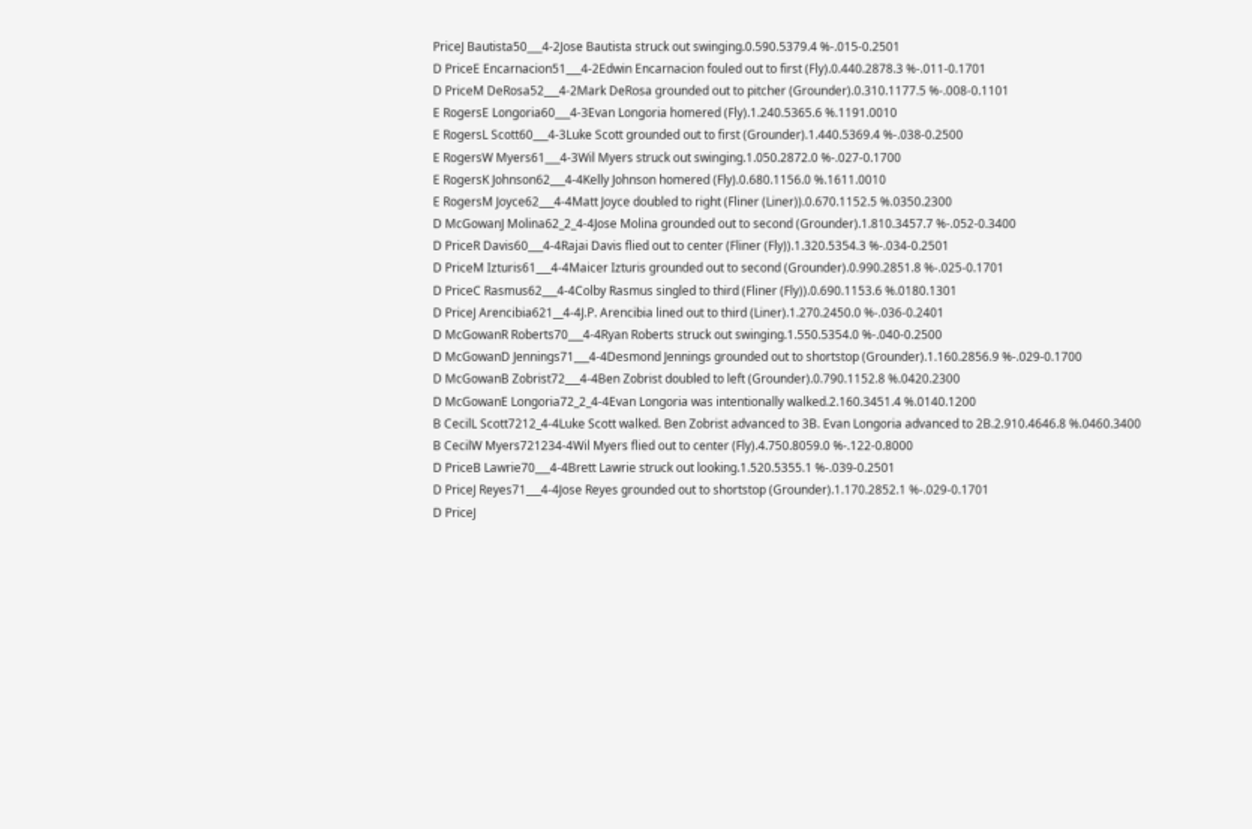PriceJ Bautista50___4-2Jose Bautista struck out swinging.0.590.5379.4 %-.015-0.2501
D PriceE Encarnacion51___4-2Edwin Encarnacion fouled out to first (Fly).0.440.2878.3 %-.011-0.1701
D PriceM DeRosa52___4-2Mark DeRosa grounded out to pitcher (Grounder).0.310.1177.5 %-.008-0.1101
E RogersE Longoria60___4-3Evan Longoria homered (Fly).1.240.5365.6 %.1191.0010
E RogersL Scott60___4-3Luke Scott grounded out to first (Grounder).1.440.5369.4 %-.038-0.2500
E RogersW Myers61___4-3Wil Myers struck out swinging.1.050.2872.0 %-.027-0.1700
E RogersK Johnson62___4-4Kelly Johnson homered (Fly).0.680.1156.0 %.1611.0010
E RogersM Joyce62___4-4Matt Joyce doubled to right (Fliner (Liner)).0.670.1152.5 %.0350.2300
D McGowanJ Molina62_2_4-4Jose Molina grounded out to second (Grounder).1.810.3457.7 %-.052-0.3400
D PriceR Davis60___4-4Rajai Davis flied out to center (Fliner (Fly)).1.320.5354.3 %-.034-0.2501
D PriceM Izturis61___4-4Maicer Izturis grounded out to second (Grounder).0.990.2851.8 %-.025-0.1701
D PriceC Rasmus62___4-4Colby Rasmus singled to third (Fliner (Fly)).0.690.1153.6 %.0180.1301
D PriceJ Arencibia621__4-4J.P. Arencibia lined out to third (Liner).1.270.2450.0 %-.036-0.2401
D McGowanR Roberts70___4-4Ryan Roberts struck out swinging.1.550.5354.0 %-.040-0.2500
D McGowanD Jennings71___4-4Desmond Jennings grounded out to shortstop (Grounder).1.160.2856.9 %-.029-0.1700
D McGowanB Zobrist72___4-4Ben Zobrist doubled to left (Grounder).0.790.1152.8 %.0420.2300
D McGowanE Longoria72_2_4-4Evan Longoria was intentionally walked.2.160.3451.4 %.0140.1200
B CecilL Scott7212_4-4Luke Scott walked. Ben Zobrist advanced to 3B. Evan Longoria advanced to 2B.2.910.4646.8 %.0460.3400
B CecilW Myers721234-4Wil Myers flied out to center (Fly).4.750.8059.0 %-.122-0.8000
D PriceB Lawrie70___4-4Brett Lawrie struck out looking.1.520.5355.1 %-.039-0.2501
D PriceJ Reyes71___4-4Jose Reyes grounded out to shortstop (Grounder).1.170.2852.1 %-.029-0.1701
D PriceJ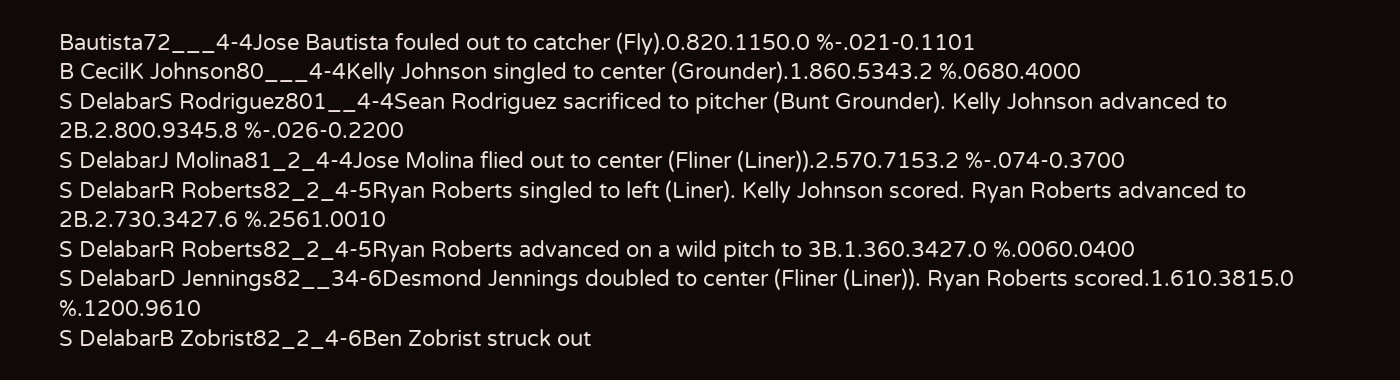Bautista72___4-4Jose Bautista fouled out to catcher (Fly).0.820.1150.0 %-.021-0.1101
B CecilK Johnson80___4-4Kelly Johnson singled to center (Grounder).1.860.5343.2 %.0680.4000
S DelabarS Rodriguez801__4-4Sean Rodriguez sacrificed to pitcher (Bunt Grounder). Kelly Johnson advanced to 2B.2.800.9345.8 %-.026-0.2200
S DelabarJ Molina81_2_4-4Jose Molina flied out to center (Fliner (Liner)).2.570.7153.2 %-.074-0.3700
S DelabarR Roberts82_2_4-5Ryan Roberts singled to left (Liner). Kelly Johnson scored. Ryan Roberts advanced to 2B.2.730.3427.6 %.2561.0010
S DelabarR Roberts82_2_4-5Ryan Roberts advanced on a wild pitch to 3B.1.360.3427.0 %.0060.0400
S DelabarD Jennings82__34-6Desmond Jennings doubled to center (Fliner (Liner)). Ryan Roberts scored.1.610.3815.0 %.1200.9610
S DelabarB Zobrist82_2_4-6Ben Zobrist struck out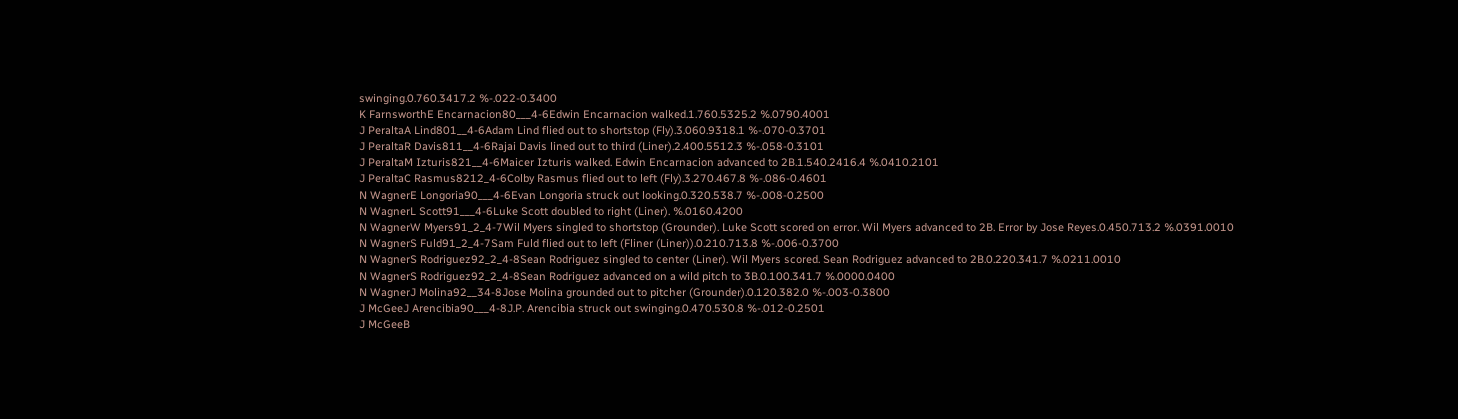swinging.0.760.3417.2 %-.022-0.3400
K FarnsworthE Encarnacion80___4-6Edwin Encarnacion walked.1.760.5325.2 %.0790.4001
J PeraltaA Lind801__4-6Adam Lind flied out to shortstop (Fly).3.060.9318.1 %-.070-0.3701
J PeraltaR Davis811__4-6Rajai Davis lined out to third (Liner).2.400.5512.3 %-.058-0.3101
J PeraltaM Izturis821__4-6Maicer Izturis walked. Edwin Encarnacion advanced to 2B.1.540.2416.4 %.0410.2101
J PeraltaC Rasmus8212_4-6Colby Rasmus flied out to left (Fly).3.270.467.8 %-.086-0.4601
N WagnerE Longoria90___4-6Evan Longoria struck out looking.0.320.538.7 %-.008-0.2500
N WagnerL Scott91___4-6Luke Scott doubled to right (Liner). %.0160.4200
N WagnerW Myers91_2_4-7Wil Myers singled to shortstop (Grounder). Luke Scott scored on error. Wil Myers advanced to 2B. Error by Jose Reyes.0.450.713.2 %.0391.0010
N WagnerS Fuld91_2_4-7Sam Fuld flied out to left (Fliner (Liner)).0.210.713.8 %-.006-0.3700
N WagnerS Rodriguez92_2_4-8Sean Rodriguez singled to center (Liner). Wil Myers scored. Sean Rodriguez advanced to 2B.0.220.341.7 %.0211.0010
N WagnerS Rodriguez92_2_4-8Sean Rodriguez advanced on a wild pitch to 3B.0.100.341.7 %.0000.0400
N WagnerJ Molina92__34-8Jose Molina grounded out to pitcher (Grounder).0.120.382.0 %-.003-0.3800
J McGeeJ Arencibia90___4-8J.P. Arencibia struck out swinging.0.470.530.8 %-.012-0.2501
J McGeeB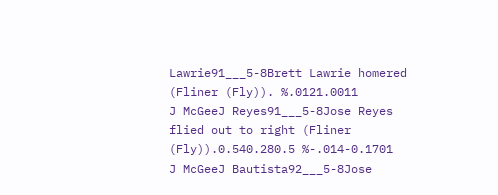Lawrie91___5-8Brett Lawrie homered (Fliner (Fly)). %.0121.0011
J McGeeJ Reyes91___5-8Jose Reyes flied out to right (Fliner (Fly)).0.540.280.5 %-.014-0.1701
J McGeeJ Bautista92___5-8Jose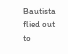Bautista flied out to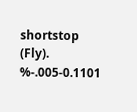shortstop (Fly). %-.005-0.1101